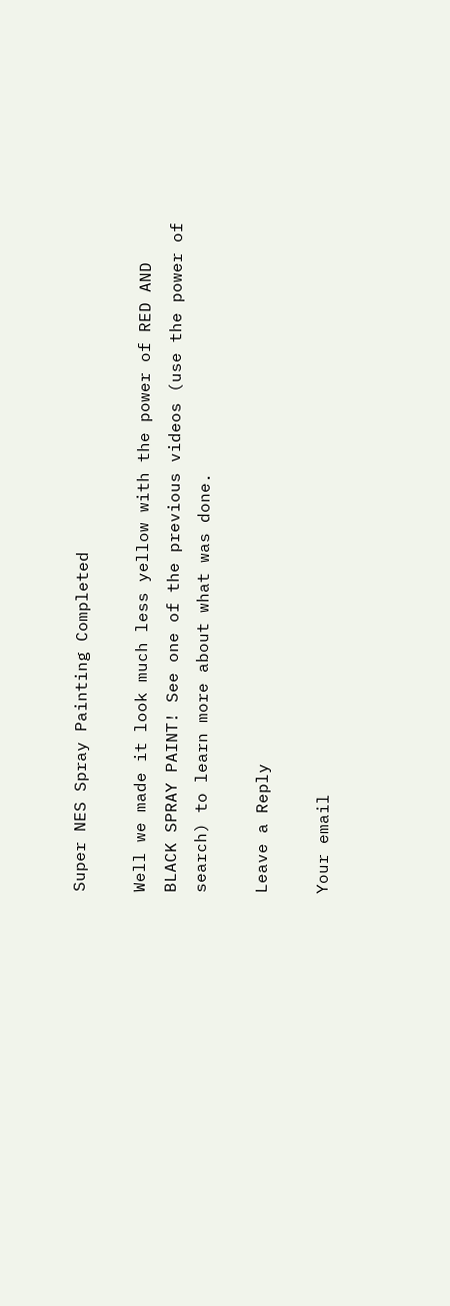Super NES Spray Painting Completed

Well we made it look much less yellow with the power of RED AND BLACK SPRAY PAINT! See one of the previous videos (use the power of search) to learn more about what was done.

Leave a Reply

Your email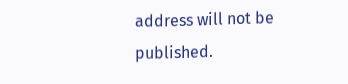address will not be published.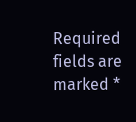Required fields are marked *